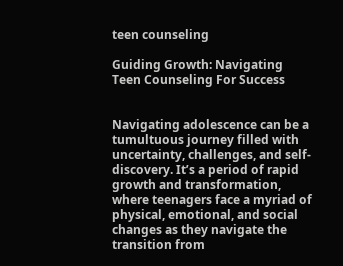teen counseling

Guiding Growth: Navigating Teen Counseling For Success


Navigating adolescence can be a tumultuous journey filled with uncertainty, challenges, and self-discovery. It’s a period of rapid growth and transformation, where teenagers face a myriad of physical, emotional, and social changes as they navigate the transition from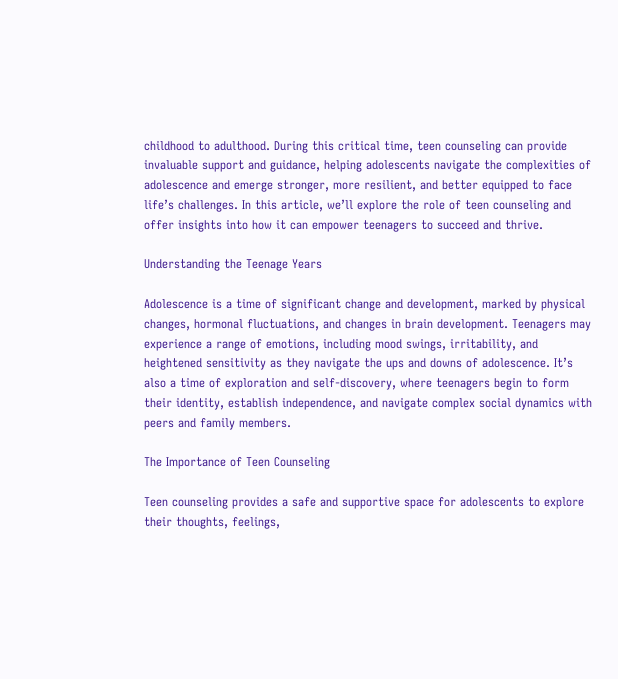childhood to adulthood. During this critical time, teen counseling can provide invaluable support and guidance, helping adolescents navigate the complexities of adolescence and emerge stronger, more resilient, and better equipped to face life’s challenges. In this article, we’ll explore the role of teen counseling and offer insights into how it can empower teenagers to succeed and thrive.

Understanding the Teenage Years

Adolescence is a time of significant change and development, marked by physical changes, hormonal fluctuations, and changes in brain development. Teenagers may experience a range of emotions, including mood swings, irritability, and heightened sensitivity as they navigate the ups and downs of adolescence. It’s also a time of exploration and self-discovery, where teenagers begin to form their identity, establish independence, and navigate complex social dynamics with peers and family members.

The Importance of Teen Counseling

Teen counseling provides a safe and supportive space for adolescents to explore their thoughts, feelings,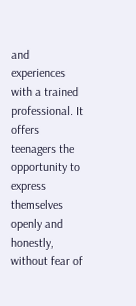and experiences with a trained professional. It offers teenagers the opportunity to express themselves openly and honestly, without fear of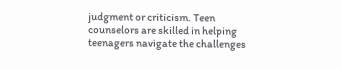judgment or criticism. Teen counselors are skilled in helping teenagers navigate the challenges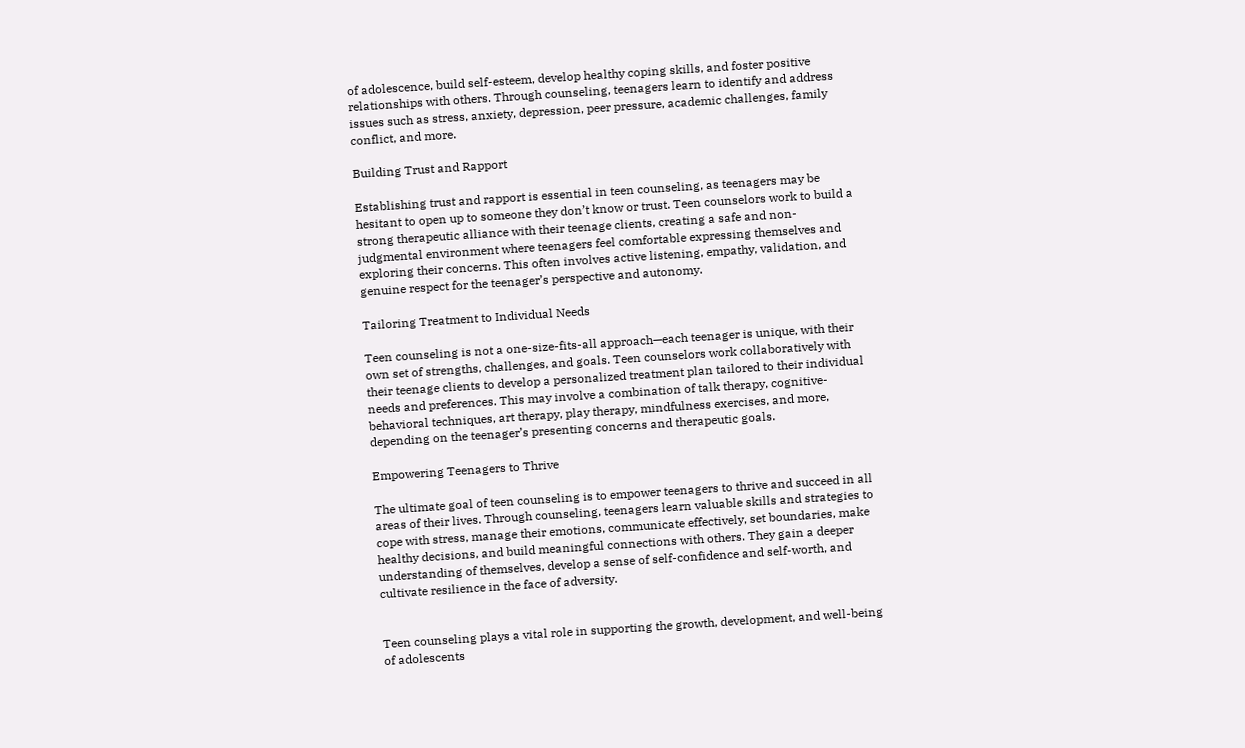of adolescence, build self-esteem, develop healthy coping skills, and foster positive relationships with others. Through counseling, teenagers learn to identify and address issues such as stress, anxiety, depression, peer pressure, academic challenges, family conflict, and more.

Building Trust and Rapport

Establishing trust and rapport is essential in teen counseling, as teenagers may be hesitant to open up to someone they don’t know or trust. Teen counselors work to build a strong therapeutic alliance with their teenage clients, creating a safe and non-judgmental environment where teenagers feel comfortable expressing themselves and exploring their concerns. This often involves active listening, empathy, validation, and genuine respect for the teenager’s perspective and autonomy.

Tailoring Treatment to Individual Needs

Teen counseling is not a one-size-fits-all approach—each teenager is unique, with their own set of strengths, challenges, and goals. Teen counselors work collaboratively with their teenage clients to develop a personalized treatment plan tailored to their individual needs and preferences. This may involve a combination of talk therapy, cognitive-behavioral techniques, art therapy, play therapy, mindfulness exercises, and more, depending on the teenager’s presenting concerns and therapeutic goals.

Empowering Teenagers to Thrive

The ultimate goal of teen counseling is to empower teenagers to thrive and succeed in all areas of their lives. Through counseling, teenagers learn valuable skills and strategies to cope with stress, manage their emotions, communicate effectively, set boundaries, make healthy decisions, and build meaningful connections with others. They gain a deeper understanding of themselves, develop a sense of self-confidence and self-worth, and cultivate resilience in the face of adversity.


Teen counseling plays a vital role in supporting the growth, development, and well-being of adolescents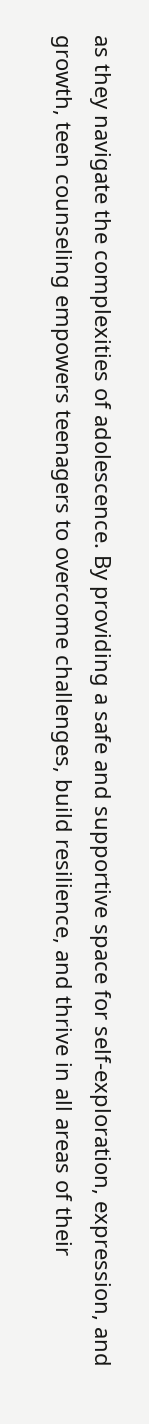as they navigate the complexities of adolescence. By providing a safe and supportive space for self-exploration, expression, and growth, teen counseling empowers teenagers to overcome challenges, build resilience, and thrive in all areas of their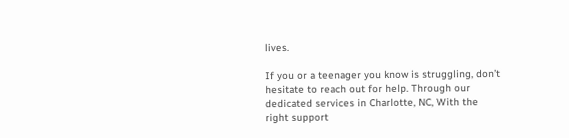lives.

If you or a teenager you know is struggling, don’t hesitate to reach out for help. Through our dedicated services in Charlotte, NC, With the right support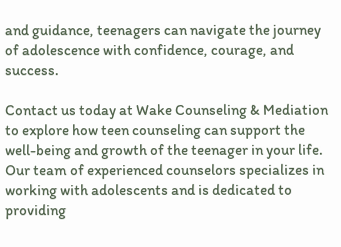and guidance, teenagers can navigate the journey of adolescence with confidence, courage, and success.

Contact us today at Wake Counseling & Mediation to explore how teen counseling can support the well-being and growth of the teenager in your life. Our team of experienced counselors specializes in working with adolescents and is dedicated to providing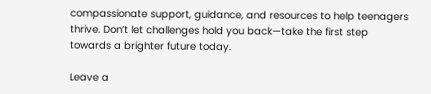compassionate support, guidance, and resources to help teenagers thrive. Don’t let challenges hold you back—take the first step towards a brighter future today.

Leave a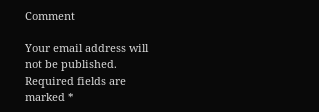Comment

Your email address will not be published. Required fields are marked *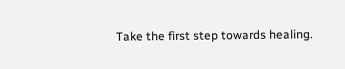Take the first step towards healing.